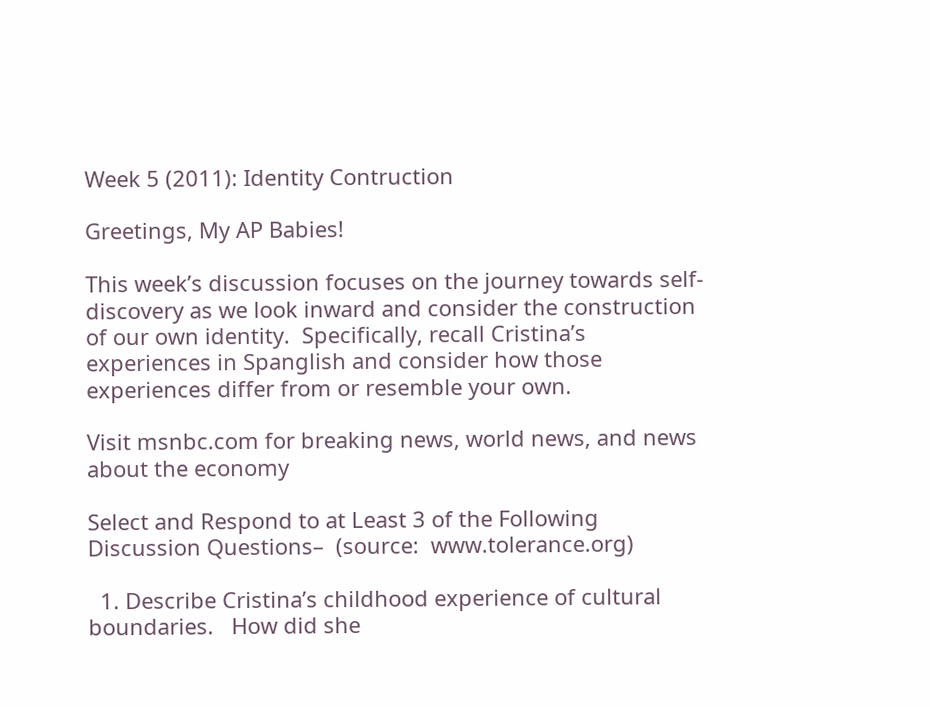Week 5 (2011): Identity Contruction

Greetings, My AP Babies!

This week’s discussion focuses on the journey towards self-discovery as we look inward and consider the construction of our own identity.  Specifically, recall Cristina’s experiences in Spanglish and consider how those experiences differ from or resemble your own.

Visit msnbc.com for breaking news, world news, and news about the economy

Select and Respond to at Least 3 of the Following Discussion Questions–  (source:  www.tolerance.org)

  1. Describe Cristina’s childhood experience of cultural boundaries.   How did she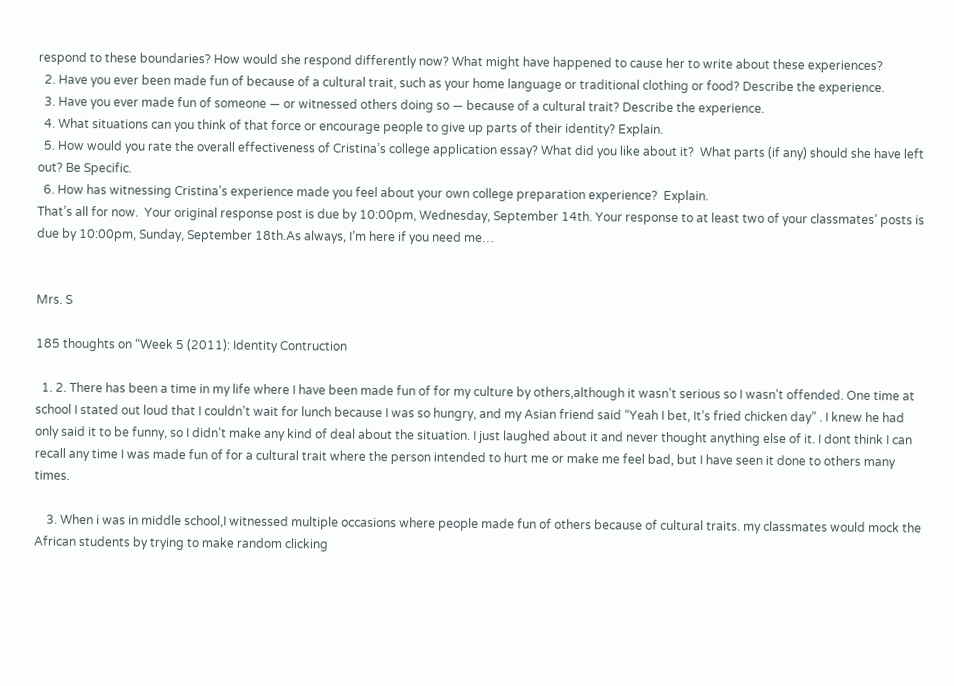respond to these boundaries? How would she respond differently now? What might have happened to cause her to write about these experiences?
  2. Have you ever been made fun of because of a cultural trait, such as your home language or traditional clothing or food? Describe the experience.
  3. Have you ever made fun of someone — or witnessed others doing so — because of a cultural trait? Describe the experience.
  4. What situations can you think of that force or encourage people to give up parts of their identity? Explain.
  5. How would you rate the overall effectiveness of Cristina’s college application essay? What did you like about it?  What parts (if any) should she have left out? Be Specific.
  6. How has witnessing Cristina’s experience made you feel about your own college preparation experience?  Explain.
That’s all for now.  Your original response post is due by 10:00pm, Wednesday, September 14th. Your response to at least two of your classmates’ posts is due by 10:00pm, Sunday, September 18th.As always, I’m here if you need me…


Mrs. S

185 thoughts on “Week 5 (2011): Identity Contruction

  1. 2. There has been a time in my life where I have been made fun of for my culture by others,although it wasn’t serious so I wasn’t offended. One time at school I stated out loud that I couldn’t wait for lunch because I was so hungry, and my Asian friend said “Yeah I bet, It’s fried chicken day” . I knew he had only said it to be funny, so I didn’t make any kind of deal about the situation. I just laughed about it and never thought anything else of it. I dont think I can recall any time I was made fun of for a cultural trait where the person intended to hurt me or make me feel bad, but I have seen it done to others many times.

    3. When i was in middle school,I witnessed multiple occasions where people made fun of others because of cultural traits. my classmates would mock the African students by trying to make random clicking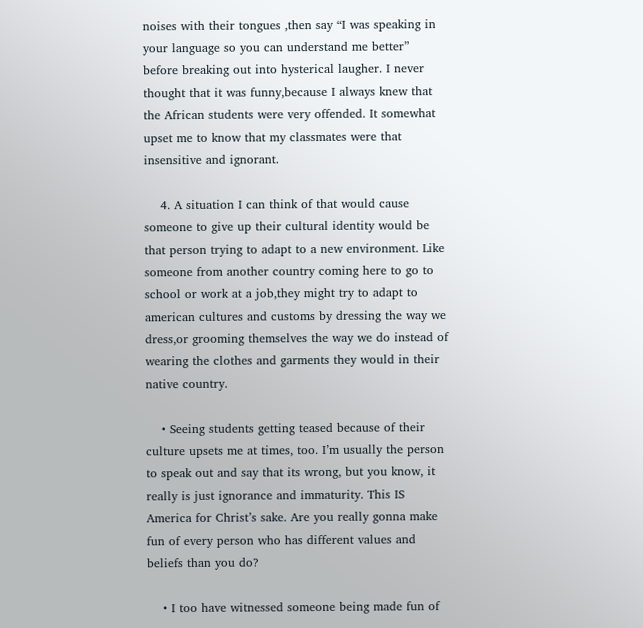noises with their tongues ,then say “I was speaking in your language so you can understand me better” before breaking out into hysterical laugher. I never thought that it was funny,because I always knew that the African students were very offended. It somewhat upset me to know that my classmates were that insensitive and ignorant.

    4. A situation I can think of that would cause someone to give up their cultural identity would be that person trying to adapt to a new environment. Like someone from another country coming here to go to school or work at a job,they might try to adapt to american cultures and customs by dressing the way we dress,or grooming themselves the way we do instead of wearing the clothes and garments they would in their native country.

    • Seeing students getting teased because of their culture upsets me at times, too. I’m usually the person to speak out and say that its wrong, but you know, it really is just ignorance and immaturity. This IS America for Christ’s sake. Are you really gonna make fun of every person who has different values and beliefs than you do?

    • I too have witnessed someone being made fun of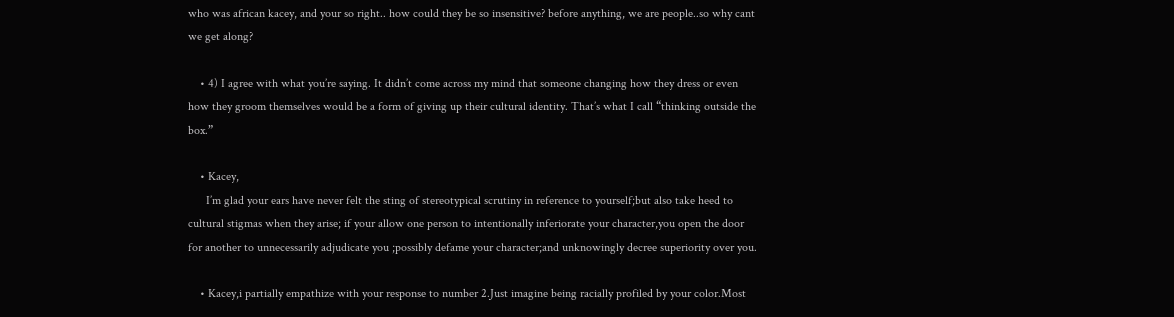who was african kacey, and your so right.. how could they be so insensitive? before anything, we are people..so why cant we get along?

    • 4) I agree with what you’re saying. It didn’t come across my mind that someone changing how they dress or even how they groom themselves would be a form of giving up their cultural identity. That’s what I call “thinking outside the box.”

    • Kacey,
      I’m glad your ears have never felt the sting of stereotypical scrutiny in reference to yourself;but also take heed to cultural stigmas when they arise; if your allow one person to intentionally inferiorate your character,you open the door for another to unnecessarily adjudicate you ;possibly defame your character;and unknowingly decree superiority over you.

    • Kacey,i partially empathize with your response to number 2.Just imagine being racially profiled by your color.Most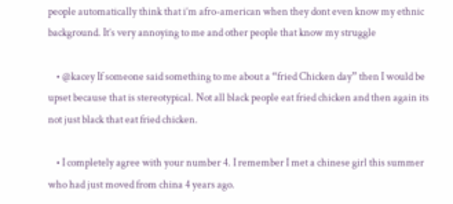people automatically think that i’m afro-american when they dont even know my ethnic background. It’s very annoying to me and other people that know my struggle

    • @kacey If someone said something to me about a “fried Chicken day” then I would be upset because that is stereotypical. Not all black people eat fried chicken and then again its not just black that eat fried chicken.

    • I completely agree with your number 4. I remember I met a chinese girl this summer who had just moved from china 4 years ago.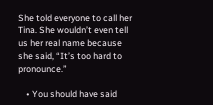She told everyone to call her Tina. She wouldn’t even tell us her real name because she said, “It’s too hard to pronounce.”

    • You should have said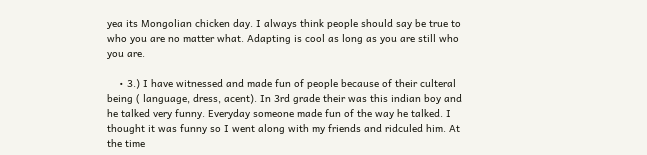yea its Mongolian chicken day. I always think people should say be true to who you are no matter what. Adapting is cool as long as you are still who you are.

    • 3.) I have witnessed and made fun of people because of their culteral being ( language, dress, acent). In 3rd grade their was this indian boy and he talked very funny. Everyday someone made fun of the way he talked. I thought it was funny so I went along with my friends and ridculed him. At the time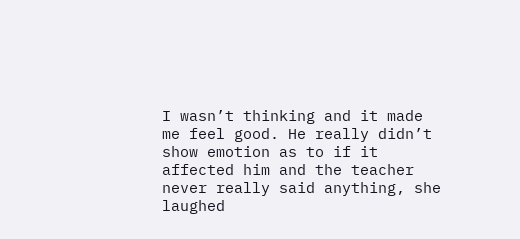I wasn’t thinking and it made me feel good. He really didn’t show emotion as to if it affected him and the teacher never really said anything, she laughed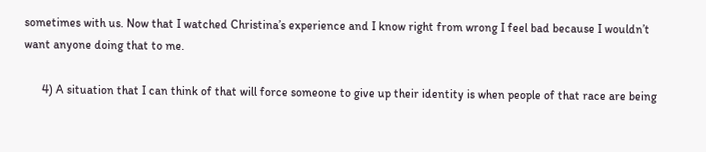sometimes with us. Now that I watched Christina’s experience and I know right from wrong I feel bad because I wouldn’t want anyone doing that to me.

      4) A situation that I can think of that will force someone to give up their identity is when people of that race are being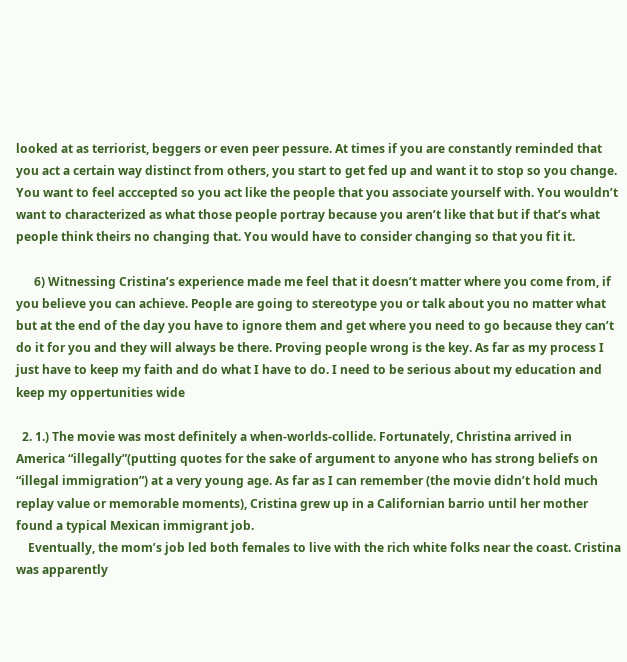looked at as terriorist, beggers or even peer pessure. At times if you are constantly reminded that you act a certain way distinct from others, you start to get fed up and want it to stop so you change. You want to feel acccepted so you act like the people that you associate yourself with. You wouldn’t want to characterized as what those people portray because you aren’t like that but if that’s what people think theirs no changing that. You would have to consider changing so that you fit it.

      6) Witnessing Cristina’s experience made me feel that it doesn’t matter where you come from, if you believe you can achieve. People are going to stereotype you or talk about you no matter what but at the end of the day you have to ignore them and get where you need to go because they can’t do it for you and they will always be there. Proving people wrong is the key. As far as my process I just have to keep my faith and do what I have to do. I need to be serious about my education and keep my oppertunities wide

  2. 1.) The movie was most definitely a when-worlds-collide. Fortunately, Christina arrived in America “illegally”(putting quotes for the sake of argument to anyone who has strong beliefs on “illegal immigration”) at a very young age. As far as I can remember (the movie didn’t hold much replay value or memorable moments), Cristina grew up in a Californian barrio until her mother found a typical Mexican immigrant job.
    Eventually, the mom’s job led both females to live with the rich white folks near the coast. Cristina was apparently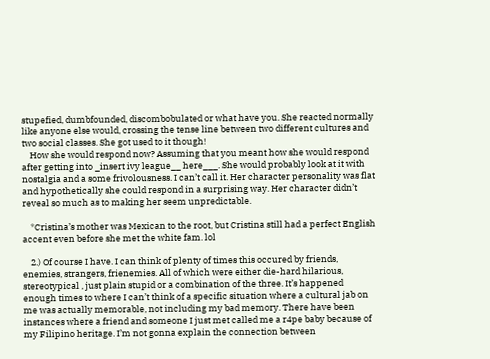stupefied, dumbfounded, discombobulated or what have you. She reacted normally like anyone else would, crossing the tense line between two different cultures and two social classes. She got used to it though!
    How she would respond now? Assuming that you meant how she would respond after getting into _insert ivy league__ here___. She would probably look at it with nostalgia and a some frivolousness. I can’t call it. Her character personality was flat and hypothetically she could respond in a surprising way. Her character didn’t reveal so much as to making her seem unpredictable.

    *Cristina’s mother was Mexican to the root, but Cristina still had a perfect English accent even before she met the white fam. lol

    2.) Of course I have. I can think of plenty of times this occured by friends, enemies, strangers, frienemies. All of which were either die-hard hilarious, stereotypical , just plain stupid or a combination of the three. It’s happened enough times to where I can’t think of a specific situation where a cultural jab on me was actually memorable, not including my bad memory. There have been instances where a friend and someone I just met called me a r4pe baby because of my Filipino heritage. I’m not gonna explain the connection between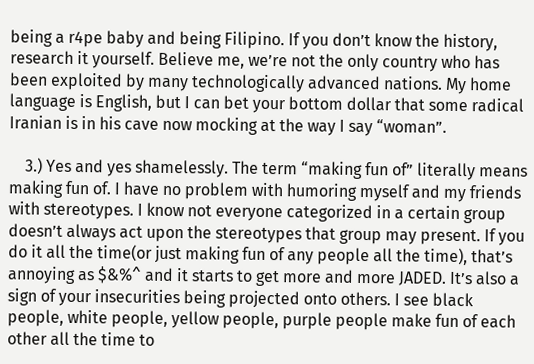being a r4pe baby and being Filipino. If you don’t know the history, research it yourself. Believe me, we’re not the only country who has been exploited by many technologically advanced nations. My home language is English, but I can bet your bottom dollar that some radical Iranian is in his cave now mocking at the way I say “woman”.

    3.) Yes and yes shamelessly. The term “making fun of” literally means making fun of. I have no problem with humoring myself and my friends with stereotypes. I know not everyone categorized in a certain group doesn’t always act upon the stereotypes that group may present. If you do it all the time(or just making fun of any people all the time), that’s annoying as $&%^ and it starts to get more and more JADED. It’s also a sign of your insecurities being projected onto others. I see black people, white people, yellow people, purple people make fun of each other all the time to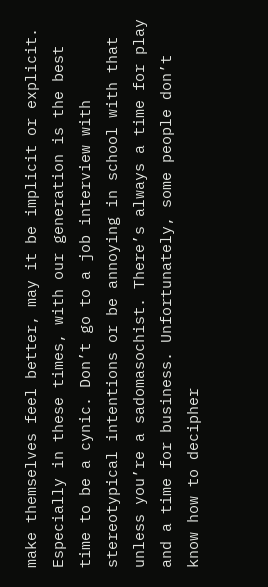make themselves feel better, may it be implicit or explicit. Especially in these times, with our generation is the best time to be a cynic. Don’t go to a job interview with stereotypical intentions or be annoying in school with that unless you’re a sadomasochist. There’s always a time for play and a time for business. Unfortunately, some people don’t know how to decipher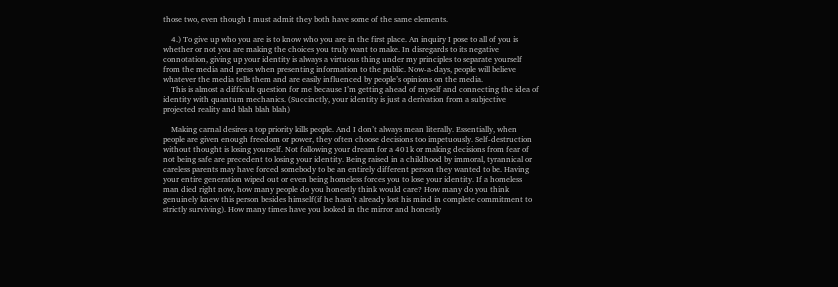those two, even though I must admit they both have some of the same elements.

    4.) To give up who you are is to know who you are in the first place. An inquiry I pose to all of you is whether or not you are making the choices you truly want to make. In disregards to its negative connotation, giving up your identity is always a virtuous thing under my principles to separate yourself from the media and press when presenting information to the public. Now-a-days, people will believe whatever the media tells them and are easily influenced by people’s opinions on the media.
    This is almost a difficult question for me because I’m getting ahead of myself and connecting the idea of identity with quantum mechanics. (Succinctly, your identity is just a derivation from a subjective projected reality and blah blah blah)

    Making carnal desires a top priority kills people. And I don’t always mean literally. Essentially, when people are given enough freedom or power, they often choose decisions too impetuously. Self-destruction without thought is losing yourself. Not following your dream for a 401k or making decisions from fear of not being safe are precedent to losing your identity. Being raised in a childhood by immoral, tyrannical or careless parents may have forced somebody to be an entirely different person they wanted to be. Having your entire generation wiped out or even being homeless forces you to lose your identity. If a homeless man died right now, how many people do you honestly think would care? How many do you think genuinely knew this person besides himself(if he hasn’t already lost his mind in complete commitment to strictly surviving). How many times have you looked in the mirror and honestly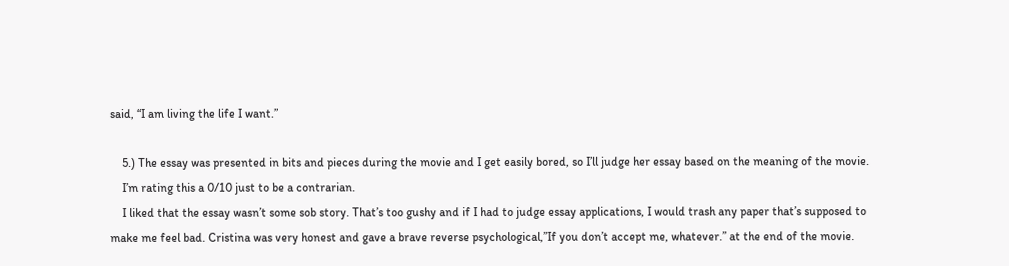said, “I am living the life I want.”

    5.) The essay was presented in bits and pieces during the movie and I get easily bored, so I’ll judge her essay based on the meaning of the movie.
    I’m rating this a 0/10 just to be a contrarian.
    I liked that the essay wasn’t some sob story. That’s too gushy and if I had to judge essay applications, I would trash any paper that’s supposed to make me feel bad. Cristina was very honest and gave a brave reverse psychological,”If you don’t accept me, whatever.” at the end of the movie.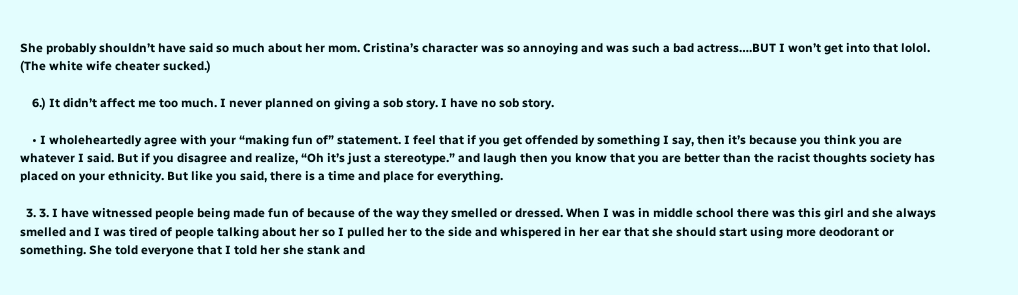She probably shouldn’t have said so much about her mom. Cristina’s character was so annoying and was such a bad actress….BUT I won’t get into that lolol. (The white wife cheater sucked.)

    6.) It didn’t affect me too much. I never planned on giving a sob story. I have no sob story.

    • I wholeheartedly agree with your “making fun of” statement. I feel that if you get offended by something I say, then it’s because you think you are whatever I said. But if you disagree and realize, “Oh it’s just a stereotype.” and laugh then you know that you are better than the racist thoughts society has placed on your ethnicity. But like you said, there is a time and place for everything.

  3. 3. I have witnessed people being made fun of because of the way they smelled or dressed. When I was in middle school there was this girl and she always smelled and I was tired of people talking about her so I pulled her to the side and whispered in her ear that she should start using more deodorant or something. She told everyone that I told her she stank and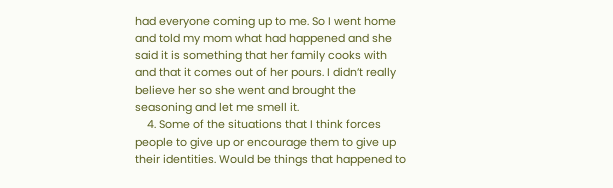had everyone coming up to me. So I went home and told my mom what had happened and she said it is something that her family cooks with and that it comes out of her pours. I didn’t really believe her so she went and brought the seasoning and let me smell it.
    4. Some of the situations that I think forces people to give up or encourage them to give up their identities. Would be things that happened to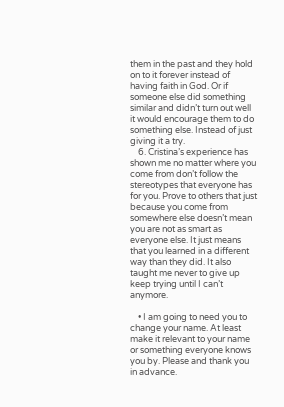them in the past and they hold on to it forever instead of having faith in God. Or if someone else did something similar and didn’t turn out well it would encourage them to do something else. Instead of just giving it a try.
    6. Cristina’s experience has shown me no matter where you come from don’t follow the stereotypes that everyone has for you. Prove to others that just because you come from somewhere else doesn’t mean you are not as smart as everyone else. It just means that you learned in a different way than they did. It also taught me never to give up keep trying until I can’t anymore.

    • I am going to need you to change your name. At least make it relevant to your name or something everyone knows you by. Please and thank you in advance.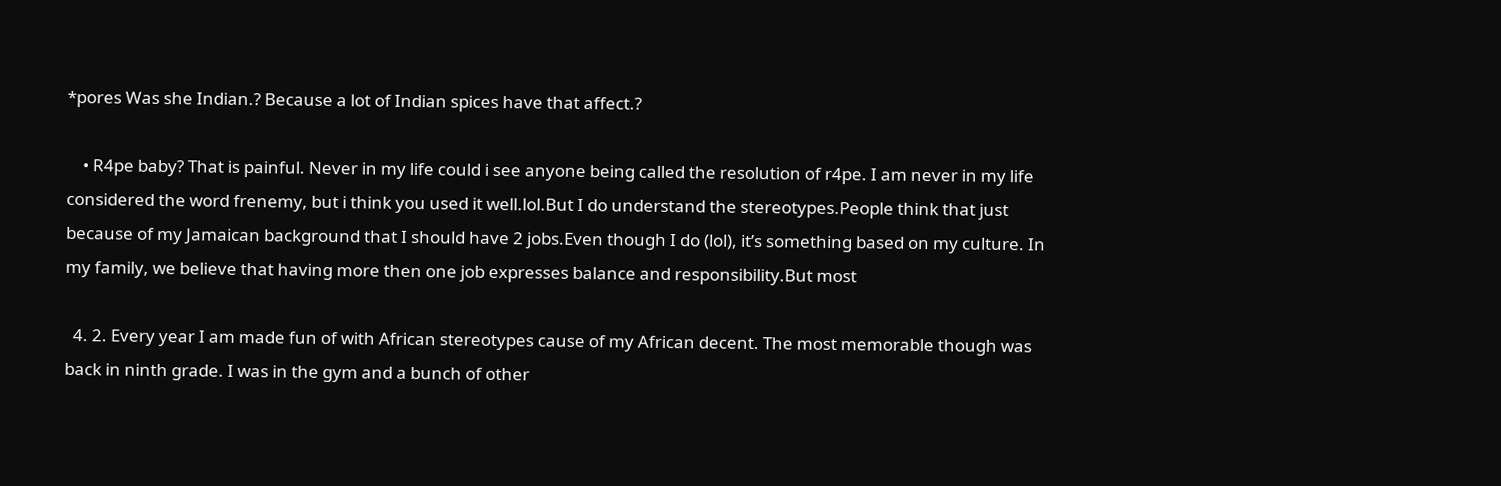*pores Was she Indian.? Because a lot of Indian spices have that affect.?

    • R4pe baby? That is painful. Never in my life could i see anyone being called the resolution of r4pe. I am never in my life considered the word frenemy, but i think you used it well.lol.But I do understand the stereotypes.People think that just because of my Jamaican background that I should have 2 jobs.Even though I do (lol), it’s something based on my culture. In my family, we believe that having more then one job expresses balance and responsibility.But most

  4. 2. Every year I am made fun of with African stereotypes cause of my African decent. The most memorable though was back in ninth grade. I was in the gym and a bunch of other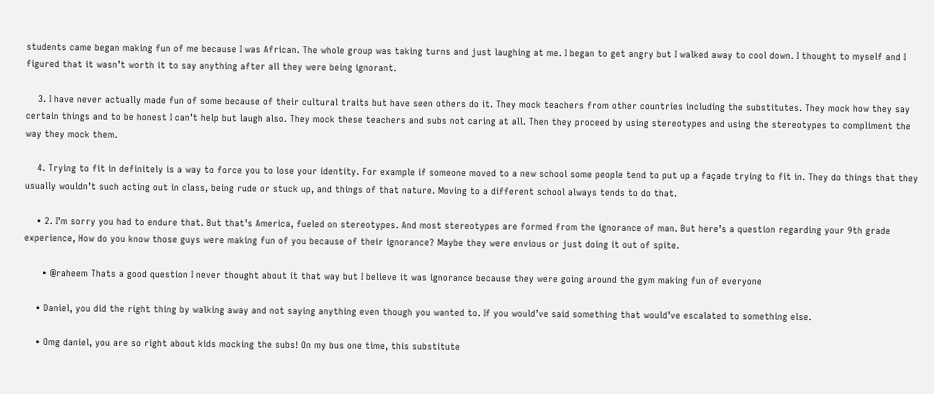students came began making fun of me because I was African. The whole group was taking turns and just laughing at me. I began to get angry but I walked away to cool down. I thought to myself and I figured that it wasn’t worth it to say anything after all they were being ignorant.

    3. I have never actually made fun of some because of their cultural traits but have seen others do it. They mock teachers from other countries including the substitutes. They mock how they say certain things and to be honest I can’t help but laugh also. They mock these teachers and subs not caring at all. Then they proceed by using stereotypes and using the stereotypes to compliment the way they mock them.

    4. Trying to fit in definitely is a way to force you to lose your identity. For example if someone moved to a new school some people tend to put up a façade trying to fit in. They do things that they usually wouldn’t such acting out in class, being rude or stuck up, and things of that nature. Moving to a different school always tends to do that.

    • 2. I’m sorry you had to endure that. But that’s America, fueled on stereotypes. And most stereotypes are formed from the ignorance of man. But here’s a question regarding your 9th grade experience, How do you know those guys were making fun of you because of their ignorance? Maybe they were envious or just doing it out of spite.

      • @raheem Thats a good question I never thought about it that way but I believe it was ignorance because they were going around the gym making fun of everyone

    • Daniel, you did the right thing by walking away and not saying anything even though you wanted to. If you would’ve said something that would’ve escalated to something else.

    • Omg daniel, you are so right about kids mocking the subs! On my bus one time, this substitute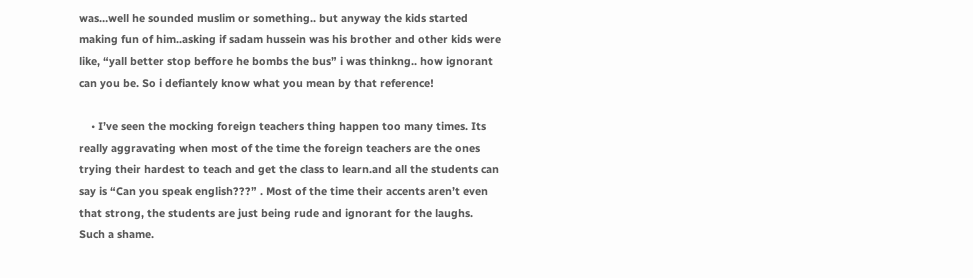was…well he sounded muslim or something.. but anyway the kids started making fun of him..asking if sadam hussein was his brother and other kids were like, “yall better stop beffore he bombs the bus” i was thinkng.. how ignorant can you be. So i defiantely know what you mean by that reference!

    • I’ve seen the mocking foreign teachers thing happen too many times. Its really aggravating when most of the time the foreign teachers are the ones trying their hardest to teach and get the class to learn.and all the students can say is “Can you speak english???” . Most of the time their accents aren’t even that strong, the students are just being rude and ignorant for the laughs. Such a shame.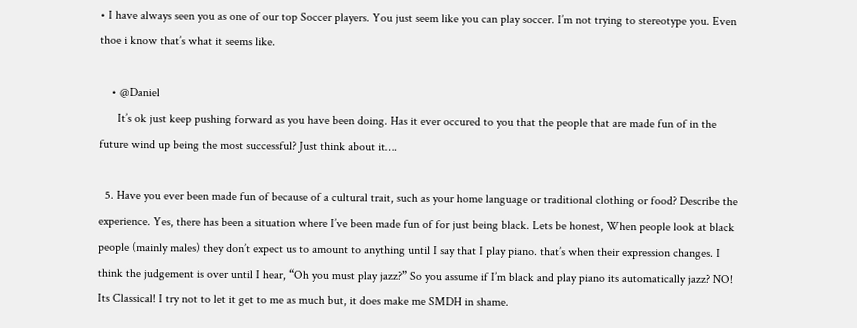• I have always seen you as one of our top Soccer players. You just seem like you can play soccer. I’m not trying to stereotype you. Even thoe i know that’s what it seems like.

    • @Daniel
      It’s ok just keep pushing forward as you have been doing. Has it ever occured to you that the people that are made fun of in the future wind up being the most successful? Just think about it….

  5. Have you ever been made fun of because of a cultural trait, such as your home language or traditional clothing or food? Describe the experience. Yes, there has been a situation where I’ve been made fun of for just being black. Lets be honest, When people look at black people (mainly males) they don’t expect us to amount to anything until I say that I play piano. that’s when their expression changes. I think the judgement is over until I hear, “Oh you must play jazz?” So you assume if I’m black and play piano its automatically jazz? NO! Its Classical! I try not to let it get to me as much but, it does make me SMDH in shame.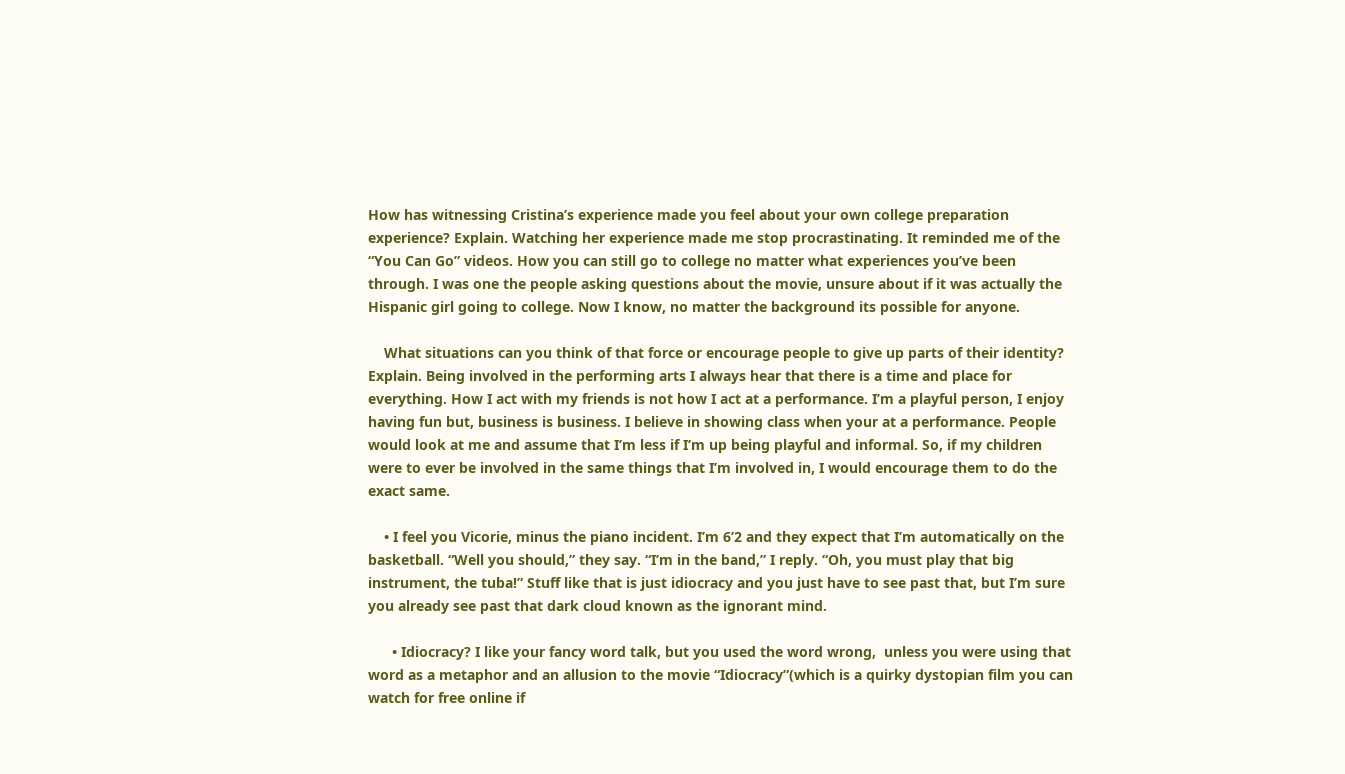How has witnessing Cristina’s experience made you feel about your own college preparation experience? Explain. Watching her experience made me stop procrastinating. It reminded me of the “You Can Go” videos. How you can still go to college no matter what experiences you’ve been through. I was one the people asking questions about the movie, unsure about if it was actually the Hispanic girl going to college. Now I know, no matter the background its possible for anyone.

    What situations can you think of that force or encourage people to give up parts of their identity? Explain. Being involved in the performing arts I always hear that there is a time and place for everything. How I act with my friends is not how I act at a performance. I’m a playful person, I enjoy having fun but, business is business. I believe in showing class when your at a performance. People would look at me and assume that I’m less if I’m up being playful and informal. So, if my children were to ever be involved in the same things that I’m involved in, I would encourage them to do the exact same.

    • I feel you Vicorie, minus the piano incident. I’m 6’2 and they expect that I’m automatically on the basketball. “Well you should,” they say. “I’m in the band,” I reply. “Oh, you must play that big instrument, the tuba!” Stuff like that is just idiocracy and you just have to see past that, but I’m sure you already see past that dark cloud known as the ignorant mind.

      • Idiocracy? I like your fancy word talk, but you used the word wrong,  unless you were using that word as a metaphor and an allusion to the movie “Idiocracy”(which is a quirky dystopian film you can watch for free online if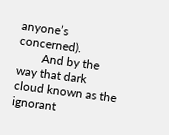anyone’s concerned).
        And by the way that dark cloud known as the ignorant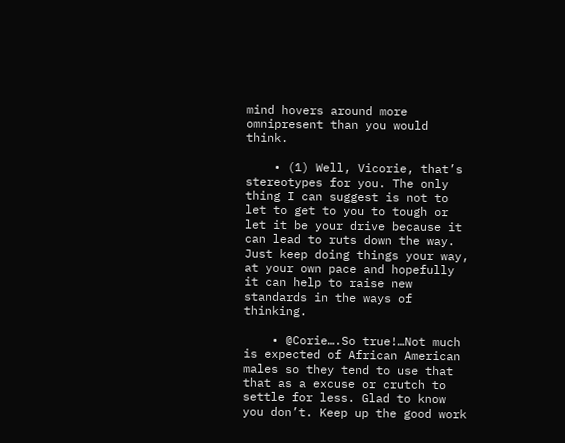mind hovers around more omnipresent than you would think.

    • (1) Well, Vicorie, that’s stereotypes for you. The only thing I can suggest is not to let to get to you to tough or let it be your drive because it can lead to ruts down the way. Just keep doing things your way, at your own pace and hopefully it can help to raise new standards in the ways of thinking.

    • @Corie….So true!…Not much is expected of African American males so they tend to use that that as a excuse or crutch to settle for less. Glad to know you don’t. Keep up the good work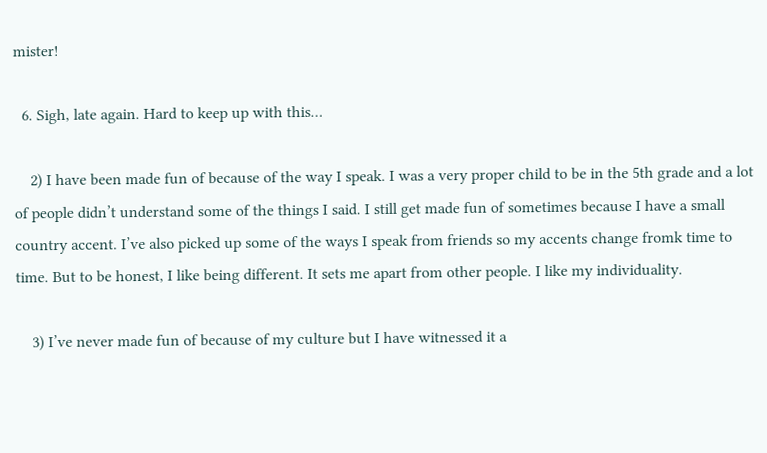mister!

  6. Sigh, late again. Hard to keep up with this…

    2) I have been made fun of because of the way I speak. I was a very proper child to be in the 5th grade and a lot of people didn’t understand some of the things I said. I still get made fun of sometimes because I have a small country accent. I’ve also picked up some of the ways I speak from friends so my accents change fromk time to time. But to be honest, I like being different. It sets me apart from other people. I like my individuality.

    3) I’ve never made fun of because of my culture but I have witnessed it a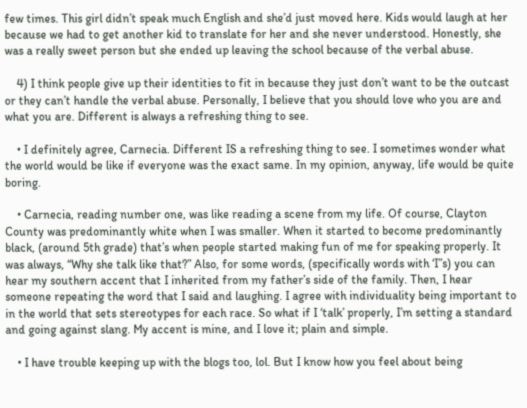few times. This girl didn’t speak much English and she’d just moved here. Kids would laugh at her because we had to get another kid to translate for her and she never understood. Honestly, she was a really sweet person but she ended up leaving the school because of the verbal abuse.

    4) I think people give up their identities to fit in because they just don’t want to be the outcast or they can’t handle the verbal abuse. Personally, I believe that you should love who you are and what you are. Different is always a refreshing thing to see.

    • I definitely agree, Carnecia. Different IS a refreshing thing to see. I sometimes wonder what the world would be like if everyone was the exact same. In my opinion, anyway, life would be quite boring.

    • Carnecia, reading number one, was like reading a scene from my life. Of course, Clayton County was predominantly white when I was smaller. When it started to become predominantly black, (around 5th grade) that’s when people started making fun of me for speaking properly. It was always, “Why she talk like that?” Also, for some words, (specifically words with ‘I”s) you can hear my southern accent that I inherited from my father’s side of the family. Then, I hear someone repeating the word that I said and laughing. I agree with individuality being important to in the world that sets stereotypes for each race. So what if I ‘talk’ properly, I’m setting a standard and going against slang. My accent is mine, and I love it; plain and simple.

    • I have trouble keeping up with the blogs too, lol. But I know how you feel about being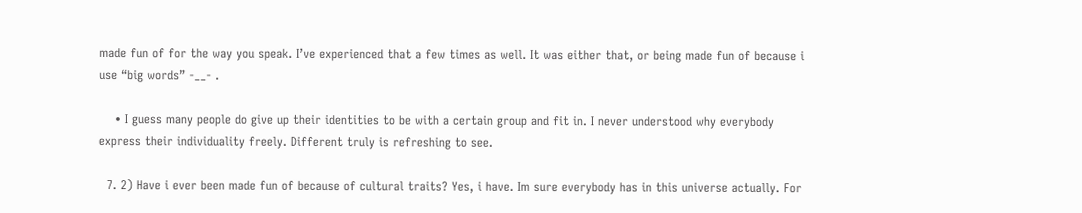made fun of for the way you speak. I’ve experienced that a few times as well. It was either that, or being made fun of because i use “big words” -__- .

    • I guess many people do give up their identities to be with a certain group and fit in. I never understood why everybody express their individuality freely. Different truly is refreshing to see.

  7. 2) Have i ever been made fun of because of cultural traits? Yes, i have. Im sure everybody has in this universe actually. For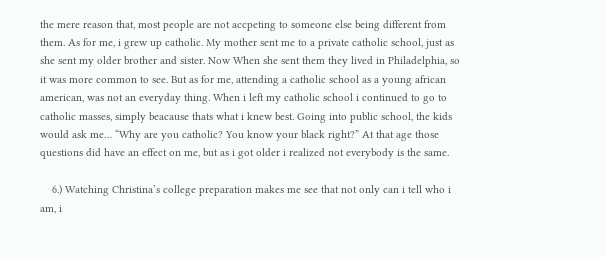the mere reason that, most people are not accpeting to someone else being different from them. As for me, i grew up catholic. My mother sent me to a private catholic school, just as she sent my older brother and sister. Now When she sent them they lived in Philadelphia, so it was more common to see. But as for me, attending a catholic school as a young african american, was not an everyday thing. When i left my catholic school i continued to go to catholic masses, simply beacause thats what i knew best. Going into public school, the kids would ask me… “Why are you catholic? You know your black right?” At that age those questions did have an effect on me, but as i got older i realized not everybody is the same.

    6.) Watching Christina’s college preparation makes me see that not only can i tell who i am, i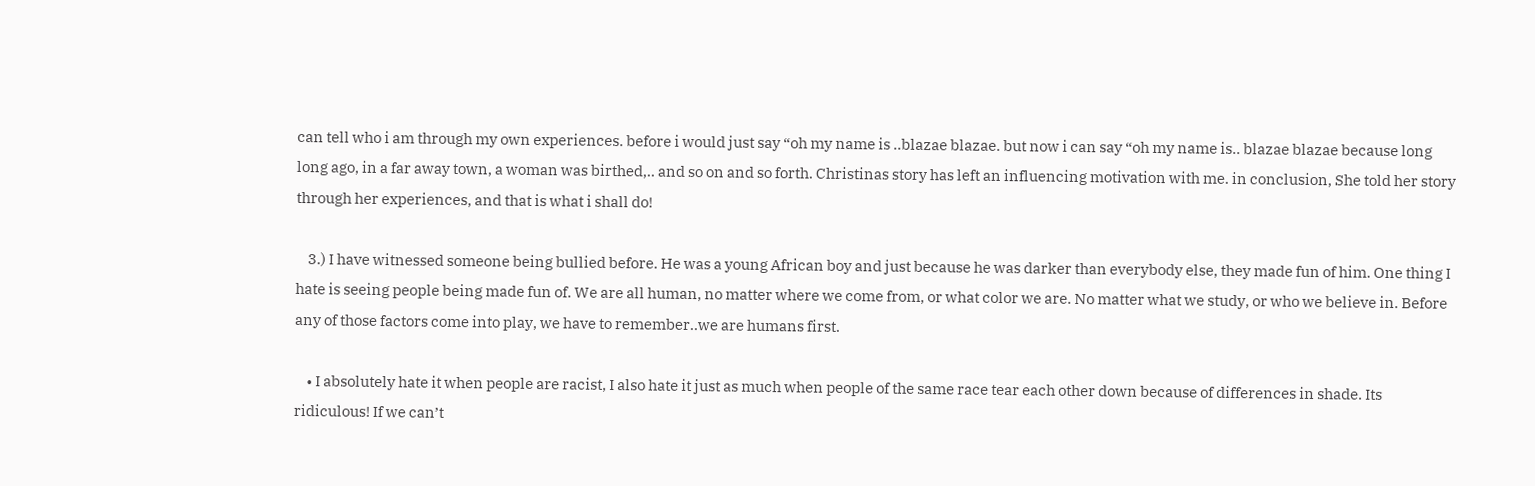can tell who i am through my own experiences. before i would just say “oh my name is ..blazae blazae. but now i can say “oh my name is.. blazae blazae because long long ago, in a far away town, a woman was birthed,.. and so on and so forth. Christinas story has left an influencing motivation with me. in conclusion, She told her story through her experiences, and that is what i shall do!

    3.) I have witnessed someone being bullied before. He was a young African boy and just because he was darker than everybody else, they made fun of him. One thing I hate is seeing people being made fun of. We are all human, no matter where we come from, or what color we are. No matter what we study, or who we believe in. Before any of those factors come into play, we have to remember..we are humans first.

    • I absolutely hate it when people are racist, I also hate it just as much when people of the same race tear each other down because of differences in shade. Its ridiculous! If we can’t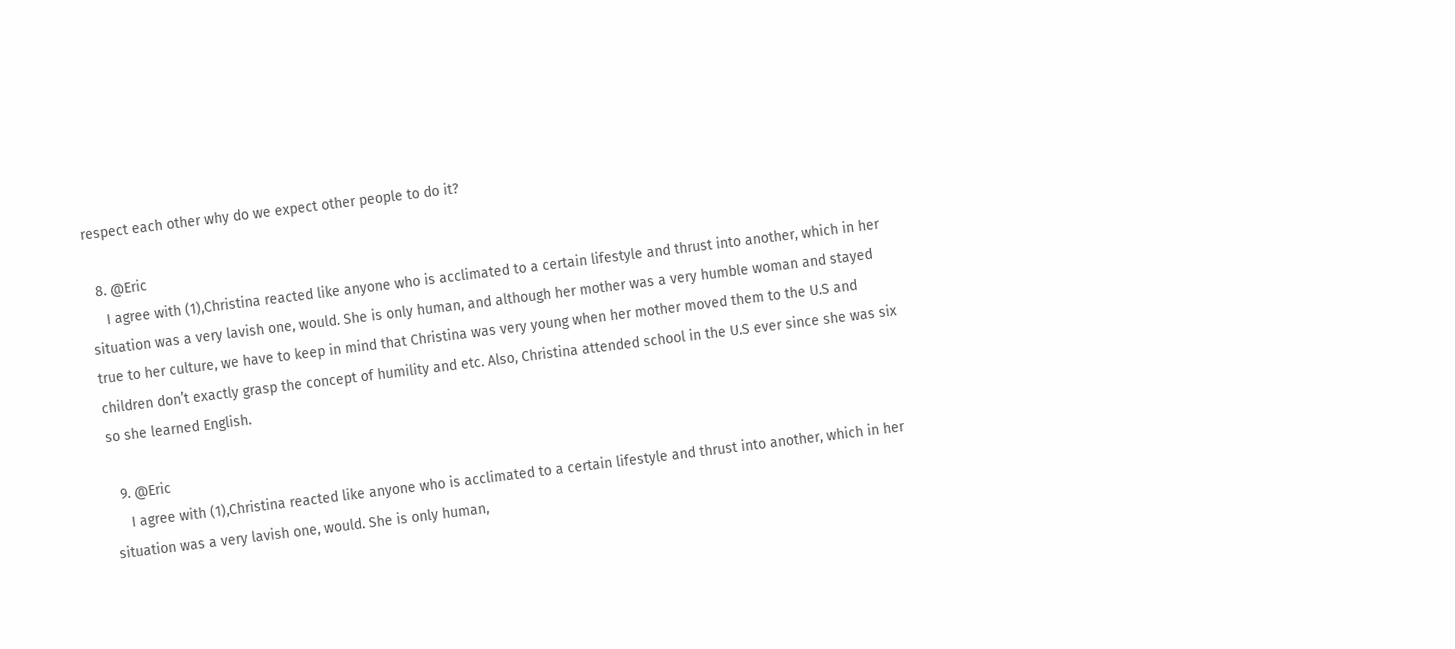respect each other why do we expect other people to do it?

  8. @Eric
    I agree with (1),Christina reacted like anyone who is acclimated to a certain lifestyle and thrust into another, which in her situation was a very lavish one, would. She is only human, and although her mother was a very humble woman and stayed true to her culture, we have to keep in mind that Christina was very young when her mother moved them to the U.S and children don’t exactly grasp the concept of humility and etc. Also, Christina attended school in the U.S ever since she was six so she learned English.

  9. @Eric
    I agree with (1),Christina reacted like anyone who is acclimated to a certain lifestyle and thrust into another, which in her situation was a very lavish one, would. She is only human,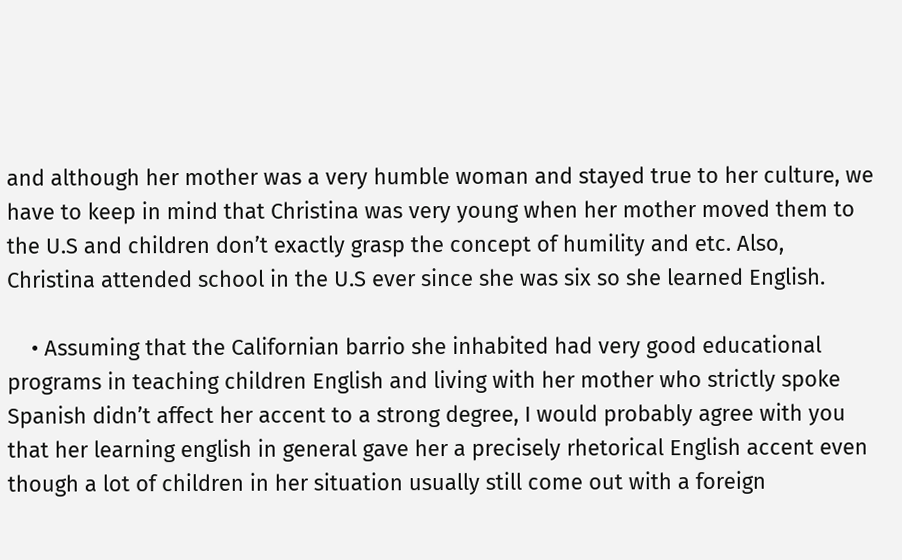and although her mother was a very humble woman and stayed true to her culture, we have to keep in mind that Christina was very young when her mother moved them to the U.S and children don’t exactly grasp the concept of humility and etc. Also, Christina attended school in the U.S ever since she was six so she learned English.

    • Assuming that the Californian barrio she inhabited had very good educational programs in teaching children English and living with her mother who strictly spoke Spanish didn’t affect her accent to a strong degree, I would probably agree with you that her learning english in general gave her a precisely rhetorical English accent even though a lot of children in her situation usually still come out with a foreign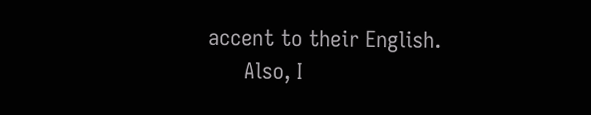accent to their English.
      Also, I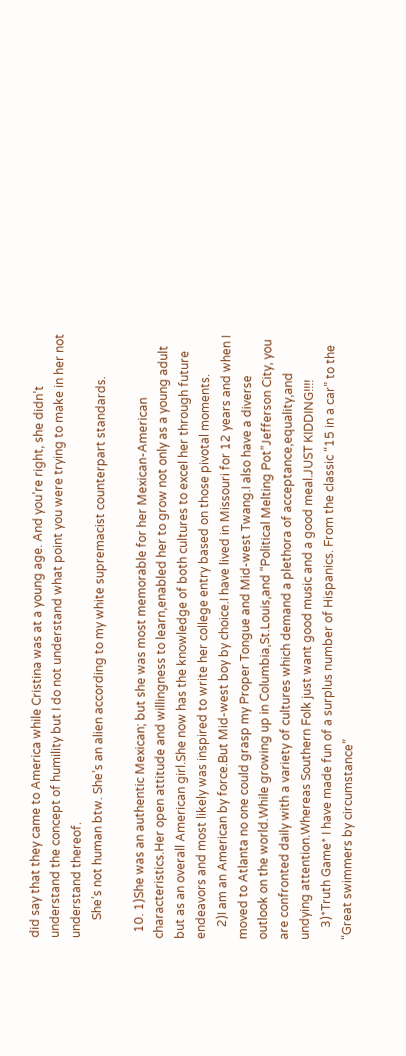did say that they came to America while Cristina was at a young age. And you’re right, she didn’t understand the concept of humility but I do not understand what point you were trying to make in her not understand thereof.
      She’s not human btw. She’s an alien according to my white supremacist counterpart standards.

  10. 1)She was an authentic Mexican; but she was most memorable for her Mexican-American characteristics.Her open attitude and willingness to learn,enabled her to grow not only as a young adult but as an overall American girl.She now has the knowledge of both cultures to excel her through future endeavors and most likely was inspired to write her college entry based on those pivotal moments.
    2)I am an American by force.But Mid-west boy by choice.I have lived in Missouri for 12 years and when I moved to Atlanta no one could grasp my Proper Tongue and Mid-west Twang.I also have a diverse outlook on the world.While growing up in Columbia,St.Louis,and “Political Melting Pot”Jefferson City, you are confronted daily with a variety of cultures which demand a plethora of acceptance,equality,and undying attention.Whereas Southern Folk just want good music and a good meal.JUST KIDDING!!!!
    3)*Truth Game* I have made fun of a surplus number of Hispanics. From the classic “15 in a car” to the “Great swimmers by circumstance”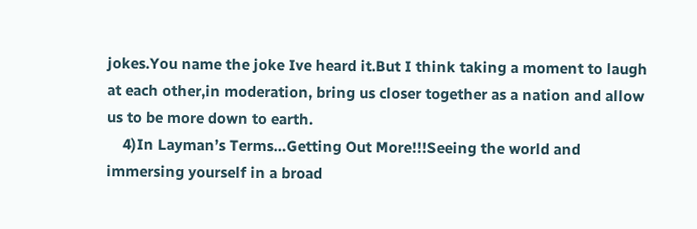jokes.You name the joke Ive heard it.But I think taking a moment to laugh at each other,in moderation, bring us closer together as a nation and allow us to be more down to earth.
    4)In Layman’s Terms…Getting Out More!!!Seeing the world and immersing yourself in a broad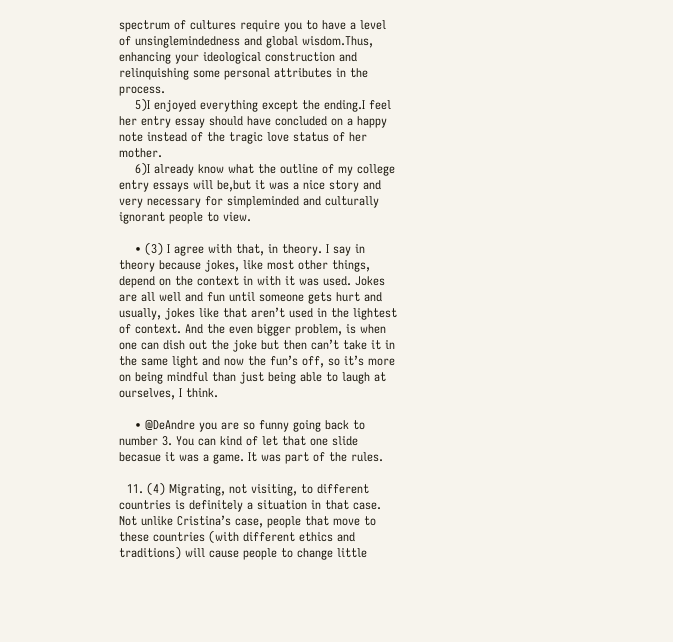spectrum of cultures require you to have a level of unsinglemindedness and global wisdom.Thus, enhancing your ideological construction and relinquishing some personal attributes in the process.
    5)I enjoyed everything except the ending.I feel her entry essay should have concluded on a happy note instead of the tragic love status of her mother.
    6)I already know what the outline of my college entry essays will be,but it was a nice story and very necessary for simpleminded and culturally ignorant people to view.

    • (3) I agree with that, in theory. I say in theory because jokes, like most other things, depend on the context in with it was used. Jokes are all well and fun until someone gets hurt and usually, jokes like that aren’t used in the lightest of context. And the even bigger problem, is when one can dish out the joke but then can’t take it in the same light and now the fun’s off, so it’s more on being mindful than just being able to laugh at ourselves, I think.

    • @DeAndre you are so funny going back to number 3. You can kind of let that one slide becasue it was a game. It was part of the rules.

  11. (4) Migrating, not visiting, to different countries is definitely a situation in that case. Not unlike Cristina’s case, people that move to these countries (with different ethics and traditions) will cause people to change little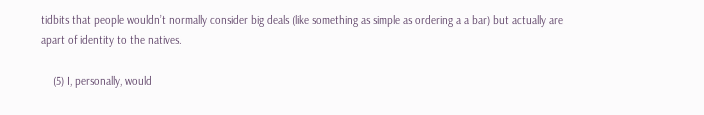tidbits that people wouldn’t normally consider big deals (like something as simple as ordering a a bar) but actually are apart of identity to the natives.

    (5) I, personally, would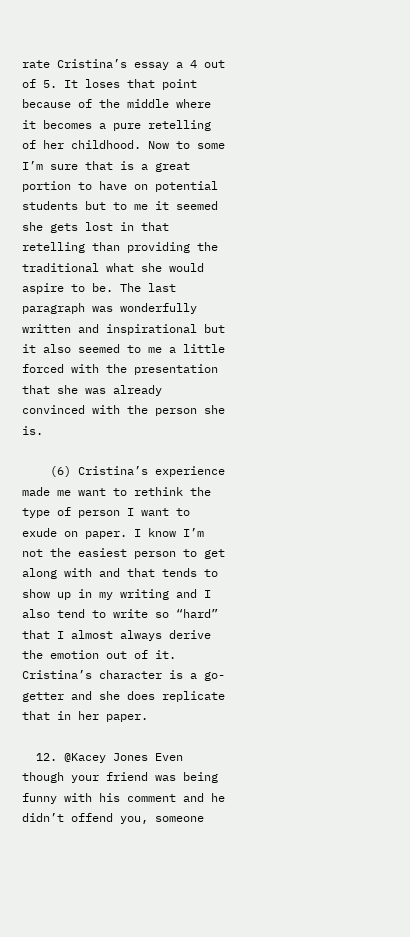rate Cristina’s essay a 4 out of 5. It loses that point because of the middle where it becomes a pure retelling of her childhood. Now to some I’m sure that is a great portion to have on potential students but to me it seemed she gets lost in that retelling than providing the traditional what she would aspire to be. The last paragraph was wonderfully written and inspirational but it also seemed to me a little forced with the presentation that she was already convinced with the person she is.

    (6) Cristina’s experience made me want to rethink the type of person I want to exude on paper. I know I’m not the easiest person to get along with and that tends to show up in my writing and I also tend to write so “hard” that I almost always derive the emotion out of it. Cristina’s character is a go-getter and she does replicate that in her paper.

  12. @Kacey Jones Even though your friend was being funny with his comment and he didn’t offend you, someone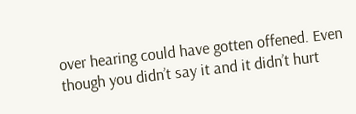over hearing could have gotten offened. Even though you didn’t say it and it didn’t hurt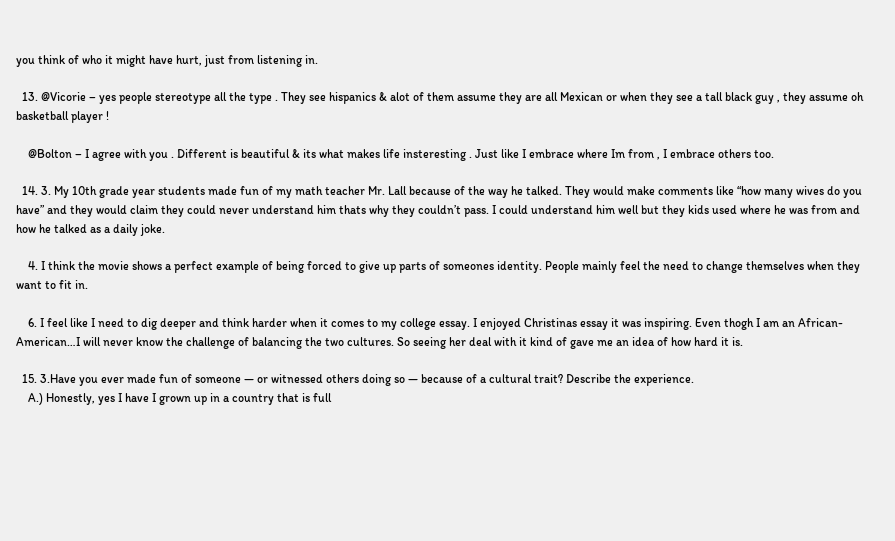you think of who it might have hurt, just from listening in.

  13. @Vicorie – yes people stereotype all the type . They see hispanics & alot of them assume they are all Mexican or when they see a tall black guy , they assume oh basketball player !

    @Bolton – I agree with you . Different is beautiful & its what makes life insteresting . Just like I embrace where Im from , I embrace others too.

  14. 3. My 10th grade year students made fun of my math teacher Mr. Lall because of the way he talked. They would make comments like “how many wives do you have” and they would claim they could never understand him thats why they couldn’t pass. I could understand him well but they kids used where he was from and how he talked as a daily joke.

    4. I think the movie shows a perfect example of being forced to give up parts of someones identity. People mainly feel the need to change themselves when they want to fit in.

    6. I feel like I need to dig deeper and think harder when it comes to my college essay. I enjoyed Christinas essay it was inspiring. Even thogh I am an African- American…I will never know the challenge of balancing the two cultures. So seeing her deal with it kind of gave me an idea of how hard it is.

  15. 3.Have you ever made fun of someone — or witnessed others doing so — because of a cultural trait? Describe the experience.
    A.) Honestly, yes I have I grown up in a country that is full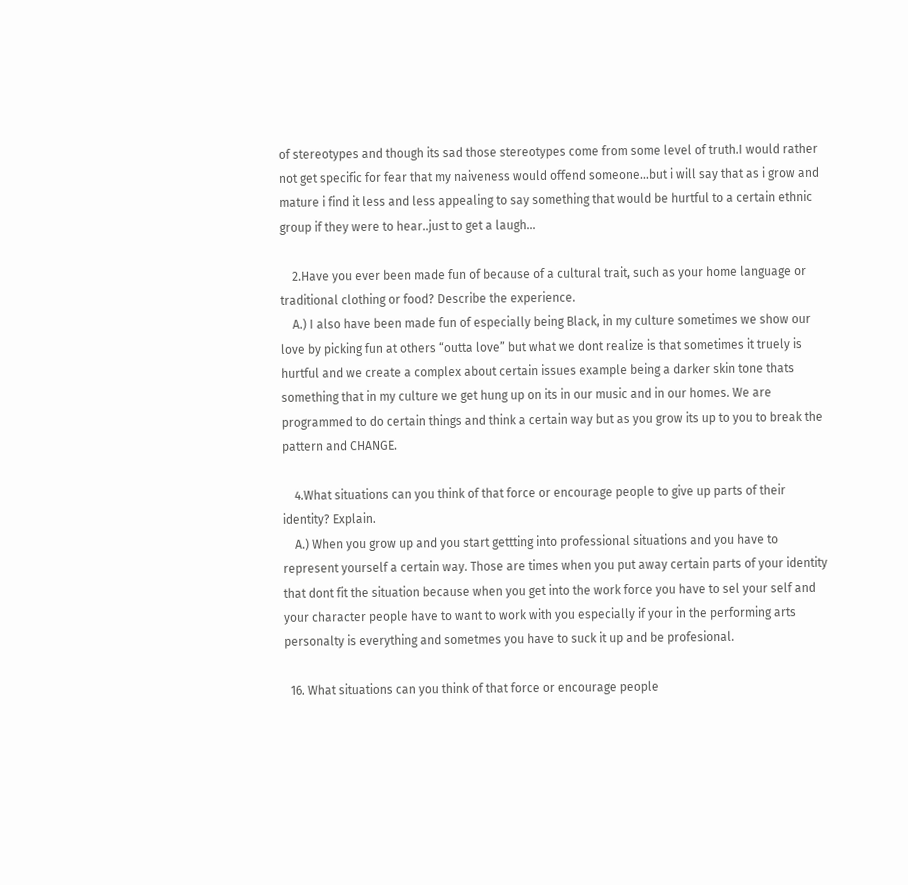of stereotypes and though its sad those stereotypes come from some level of truth.I would rather not get specific for fear that my naiveness would offend someone…but i will say that as i grow and mature i find it less and less appealing to say something that would be hurtful to a certain ethnic group if they were to hear..just to get a laugh…

    2.Have you ever been made fun of because of a cultural trait, such as your home language or traditional clothing or food? Describe the experience.
    A.) I also have been made fun of especially being Black, in my culture sometimes we show our love by picking fun at others “outta love” but what we dont realize is that sometimes it truely is hurtful and we create a complex about certain issues example being a darker skin tone thats something that in my culture we get hung up on its in our music and in our homes. We are programmed to do certain things and think a certain way but as you grow its up to you to break the pattern and CHANGE.

    4.What situations can you think of that force or encourage people to give up parts of their identity? Explain.
    A.) When you grow up and you start gettting into professional situations and you have to represent yourself a certain way. Those are times when you put away certain parts of your identity that dont fit the situation because when you get into the work force you have to sel your self and your character people have to want to work with you especially if your in the performing arts personalty is everything and sometmes you have to suck it up and be profesional.

  16. What situations can you think of that force or encourage people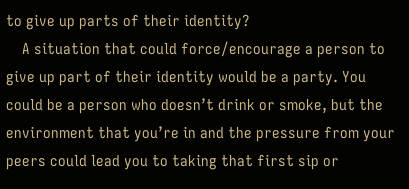to give up parts of their identity?
    A situation that could force/encourage a person to give up part of their identity would be a party. You could be a person who doesn’t drink or smoke, but the environment that you’re in and the pressure from your peers could lead you to taking that first sip or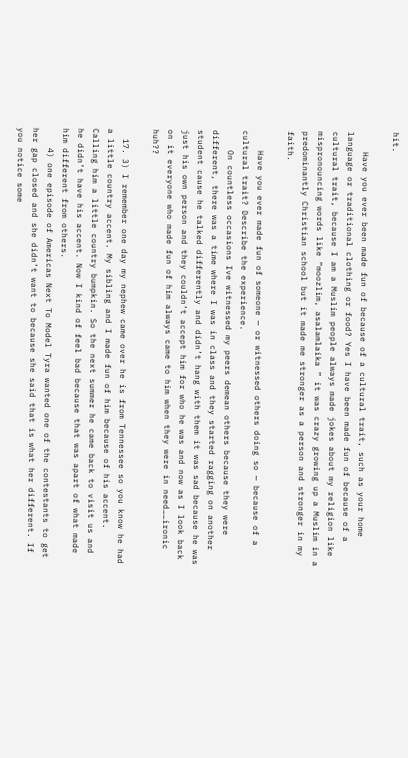hit.

    Have you ever been made fun of because of a cultural trait, such as your home language or traditional clothing or food? Yes I have been made fun of because of a cultural trait, because I am a Muslim people always made jokes about my religion like mispronouncing words like “moozlim, asalamlaika ” it was crazy growing up a Muslim in a predominantly Christian school but it made me stronger as a person and stronger in my faith.

    Have you ever made fun of someone — or witnessed others doing so — because of a cultural trait? Describe the experience.
    On countless occasions Ive witnessed my peers demean others because they were different, there was a time where I was in class and they started ragging on another student cause he talked differently and didn’t hang with them it was sad because he was just his own person and they couldn’t accept him for who he was and now as I look back on it everyone who made fun of him always came to him when they were in need……ironic huh??

  17. 3) I remember one day my nephew came over he is from Tennessee so you know he had a little country accent. My sibling and I made fun of him because of his accent. Calling him a little country bumpkin. So the next summer he came back to visit us and he didn’t have his accent. Now I kind of feel bad because that was apart of what made him different from others.
    4) one episode of Americas Next To Model Tyra wanted one of the contestants to get her gap closed and she didn’t want to because she said that is what her different. If you notice some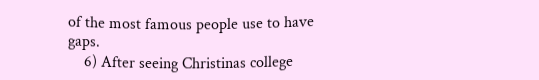of the most famous people use to have gaps.
    6) After seeing Christinas college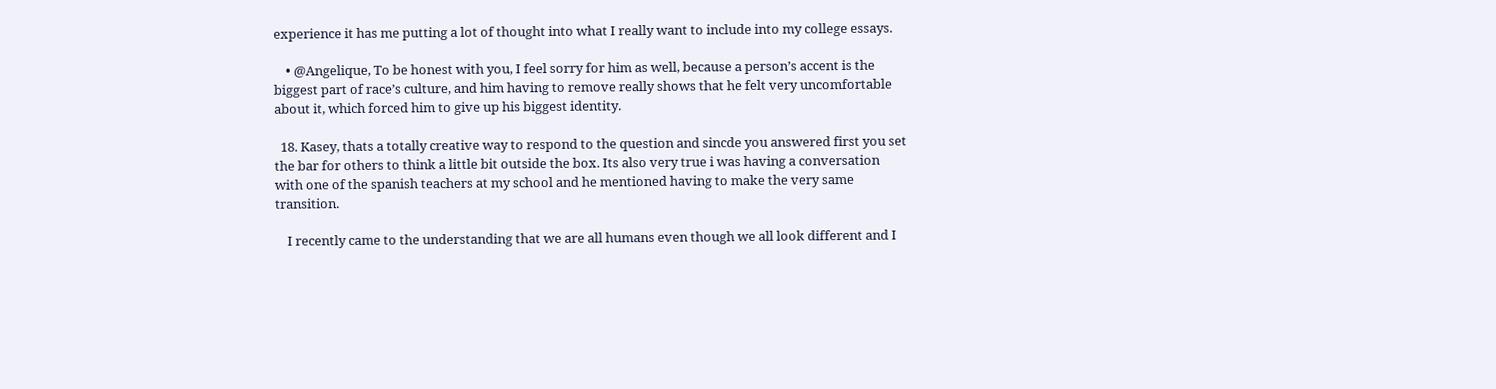experience it has me putting a lot of thought into what I really want to include into my college essays.

    • @Angelique, To be honest with you, I feel sorry for him as well, because a person’s accent is the biggest part of race’s culture, and him having to remove really shows that he felt very uncomfortable about it, which forced him to give up his biggest identity.

  18. Kasey, thats a totally creative way to respond to the question and sincde you answered first you set the bar for others to think a little bit outside the box. Its also very true i was having a conversation with one of the spanish teachers at my school and he mentioned having to make the very same transition.

    I recently came to the understanding that we are all humans even though we all look different and I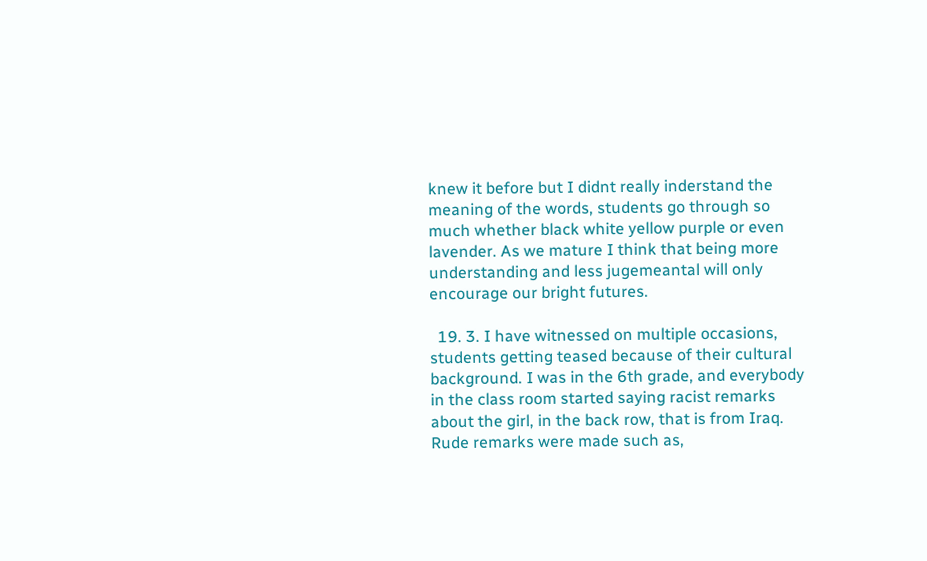knew it before but I didnt really inderstand the meaning of the words, students go through so much whether black white yellow purple or even lavender. As we mature I think that being more understanding and less jugemeantal will only encourage our bright futures.

  19. 3. I have witnessed on multiple occasions, students getting teased because of their cultural background. I was in the 6th grade, and everybody in the class room started saying racist remarks about the girl, in the back row, that is from Iraq. Rude remarks were made such as,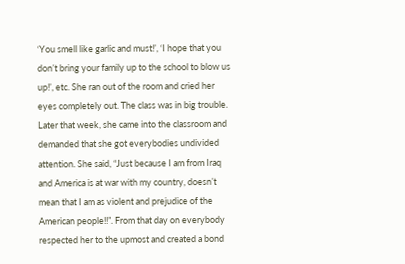‘You smell like garlic and must!’, ‘I hope that you don’t bring your family up to the school to blow us up!’, etc. She ran out of the room and cried her eyes completely out. The class was in big trouble. Later that week, she came into the classroom and demanded that she got everybodies undivided attention. She said, “Just because I am from Iraq and America is at war with my country, doesn’t mean that I am as violent and prejudice of the American people!!”. From that day on everybody respected her to the upmost and created a bond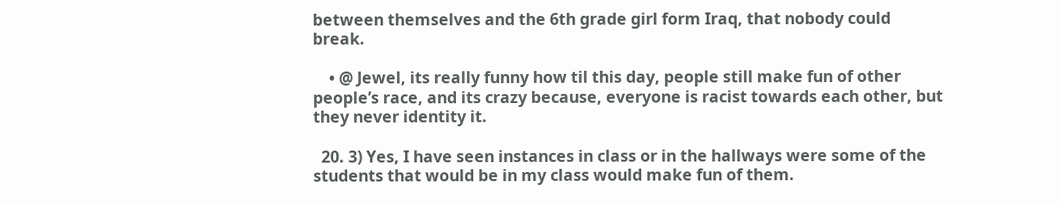between themselves and the 6th grade girl form Iraq, that nobody could break.

    • @ Jewel, its really funny how til this day, people still make fun of other people’s race, and its crazy because, everyone is racist towards each other, but they never identity it.

  20. 3) Yes, I have seen instances in class or in the hallways were some of the students that would be in my class would make fun of them.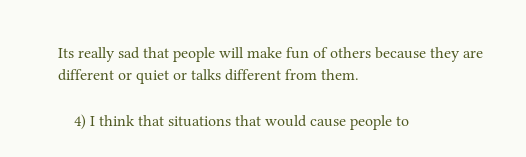Its really sad that people will make fun of others because they are different or quiet or talks different from them.

    4) I think that situations that would cause people to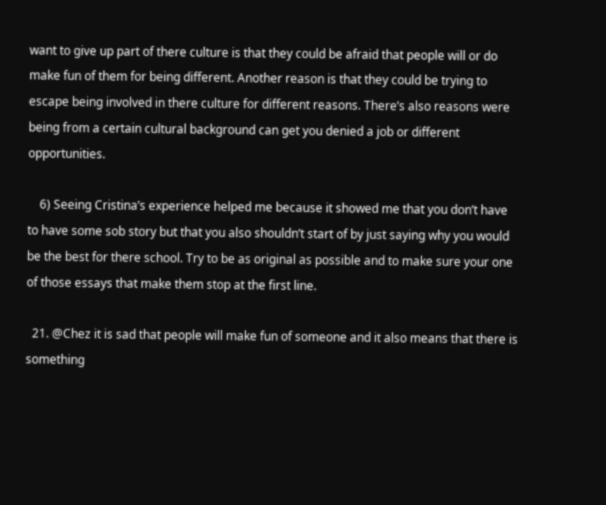want to give up part of there culture is that they could be afraid that people will or do make fun of them for being different. Another reason is that they could be trying to escape being involved in there culture for different reasons. There’s also reasons were being from a certain cultural background can get you denied a job or different opportunities.

    6) Seeing Cristina’s experience helped me because it showed me that you don’t have to have some sob story but that you also shouldn’t start of by just saying why you would be the best for there school. Try to be as original as possible and to make sure your one of those essays that make them stop at the first line.

  21. @Chez it is sad that people will make fun of someone and it also means that there is something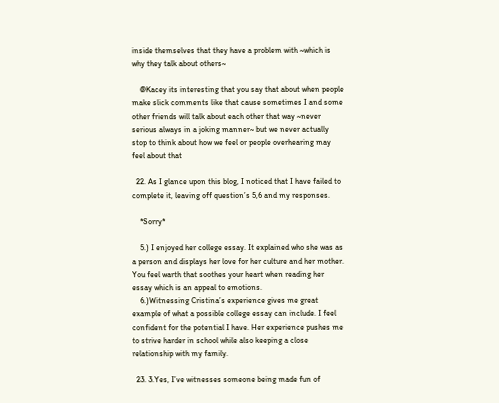inside themselves that they have a problem with ~which is why they talk about others~

    @Kacey its interesting that you say that about when people make slick comments like that cause sometimes I and some other friends will talk about each other that way ~never serious always in a joking manner~ but we never actually stop to think about how we feel or people overhearing may feel about that

  22. As I glance upon this blog, I noticed that I have failed to complete it, leaving off question’s 5,6 and my responses.

    *Sorry*

    5.) I enjoyed her college essay. It explained who she was as a person and displays her love for her culture and her mother. You feel warth that soothes your heart when reading her essay which is an appeal to emotions.
    6.)Witnessing Cristina’s experience gives me great example of what a possible college essay can include. I feel confident for the potential I have. Her experience pushes me to strive harder in school while also keeping a close relationship with my family.

  23. 3.Yes, I’ve witnesses someone being made fun of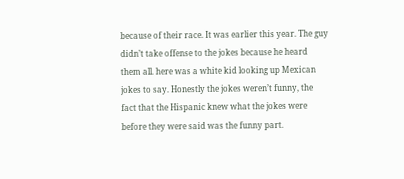because of their race. It was earlier this year. The guy didn’t take offense to the jokes because he heard them all. here was a white kid looking up Mexican jokes to say. Honestly the jokes weren’t funny, the fact that the Hispanic knew what the jokes were before they were said was the funny part.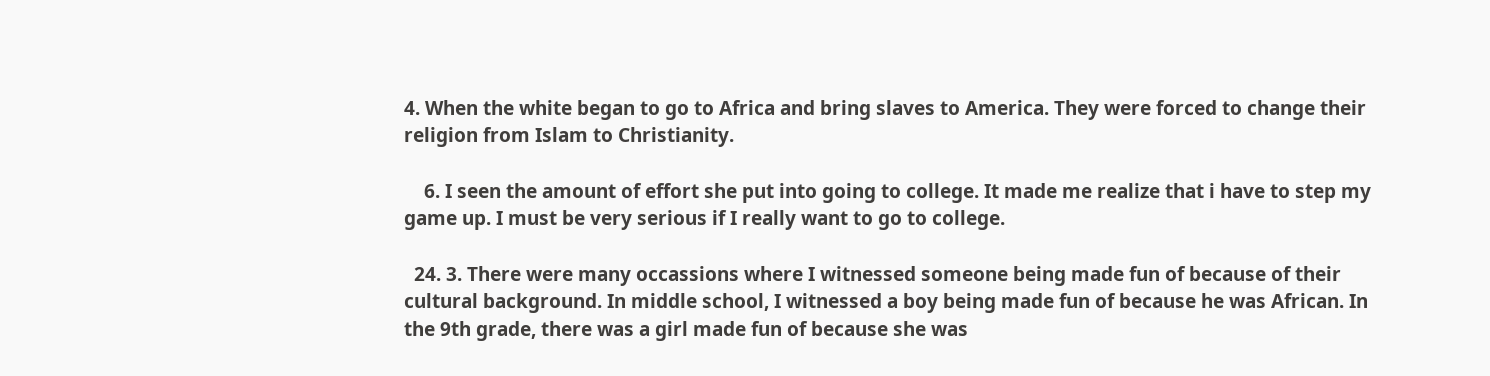4. When the white began to go to Africa and bring slaves to America. They were forced to change their religion from Islam to Christianity.

    6. I seen the amount of effort she put into going to college. It made me realize that i have to step my game up. I must be very serious if I really want to go to college.

  24. 3. There were many occassions where I witnessed someone being made fun of because of their cultural background. In middle school, I witnessed a boy being made fun of because he was African. In the 9th grade, there was a girl made fun of because she was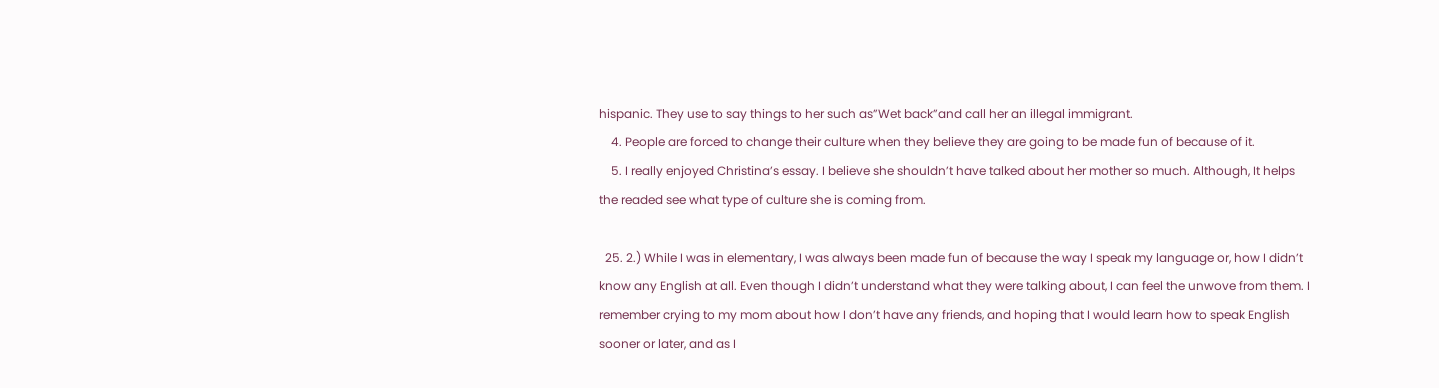hispanic. They use to say things to her such as”Wet back”and call her an illegal immigrant.
    4. People are forced to change their culture when they believe they are going to be made fun of because of it.
    5. I really enjoyed Christina’s essay. I believe she shouldn’t have talked about her mother so much. Although, It helps the readed see what type of culture she is coming from.

  25. 2.) While I was in elementary, I was always been made fun of because the way I speak my language or, how I didn’t know any English at all. Even though I didn’t understand what they were talking about, I can feel the unwove from them. I remember crying to my mom about how I don’t have any friends, and hoping that I would learn how to speak English sooner or later, and as I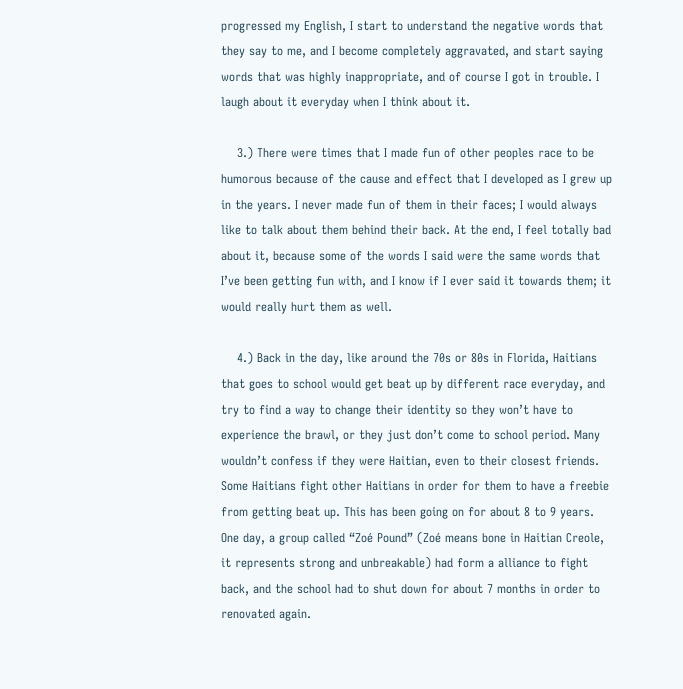progressed my English, I start to understand the negative words that they say to me, and I become completely aggravated, and start saying words that was highly inappropriate, and of course I got in trouble. I laugh about it everyday when I think about it.

    3.) There were times that I made fun of other peoples race to be humorous because of the cause and effect that I developed as I grew up in the years. I never made fun of them in their faces; I would always like to talk about them behind their back. At the end, I feel totally bad about it, because some of the words I said were the same words that I’ve been getting fun with, and I know if I ever said it towards them; it would really hurt them as well.

    4.) Back in the day, like around the 70s or 80s in Florida, Haitians that goes to school would get beat up by different race everyday, and try to find a way to change their identity so they won’t have to experience the brawl, or they just don’t come to school period. Many wouldn’t confess if they were Haitian, even to their closest friends. Some Haitians fight other Haitians in order for them to have a freebie from getting beat up. This has been going on for about 8 to 9 years. One day, a group called “Zoé Pound” (Zoé means bone in Haitian Creole, it represents strong and unbreakable) had form a alliance to fight back, and the school had to shut down for about 7 months in order to renovated again.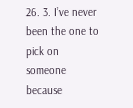26. 3. I’ve never been the one to pick on someone because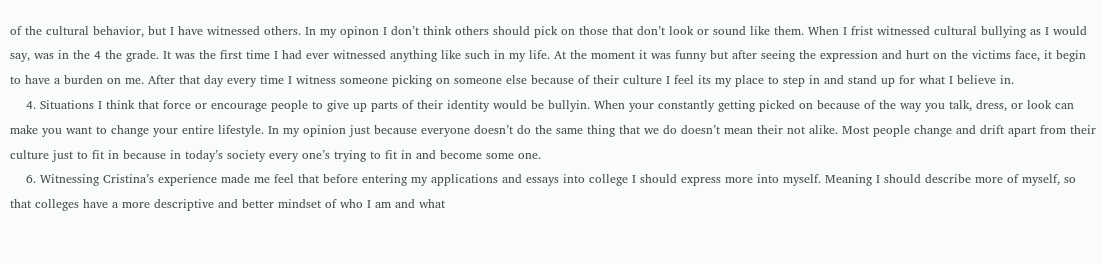of the cultural behavior, but I have witnessed others. In my opinon I don’t think others should pick on those that don’t look or sound like them. When I frist witnessed cultural bullying as I would say, was in the 4 the grade. It was the first time I had ever witnessed anything like such in my life. At the moment it was funny but after seeing the expression and hurt on the victims face, it begin to have a burden on me. After that day every time I witness someone picking on someone else because of their culture I feel its my place to step in and stand up for what I believe in.
    4. Situations I think that force or encourage people to give up parts of their identity would be bullyin. When your constantly getting picked on because of the way you talk, dress, or look can make you want to change your entire lifestyle. In my opinion just because everyone doesn’t do the same thing that we do doesn’t mean their not alike. Most people change and drift apart from their culture just to fit in because in today’s society every one’s trying to fit in and become some one.
    6. Witnessing Cristina’s experience made me feel that before entering my applications and essays into college I should express more into myself. Meaning I should describe more of myself, so that colleges have a more descriptive and better mindset of who I am and what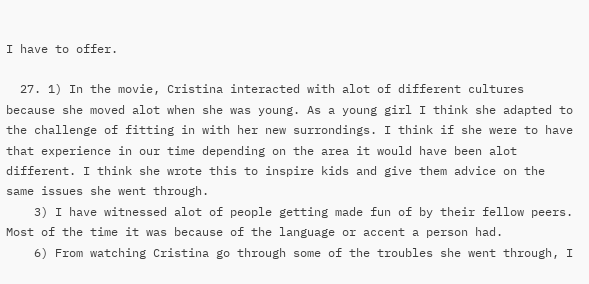I have to offer.

  27. 1) In the movie, Cristina interacted with alot of different cultures because she moved alot when she was young. As a young girl I think she adapted to the challenge of fitting in with her new surrondings. I think if she were to have that experience in our time depending on the area it would have been alot different. I think she wrote this to inspire kids and give them advice on the same issues she went through.
    3) I have witnessed alot of people getting made fun of by their fellow peers. Most of the time it was because of the language or accent a person had.
    6) From watching Cristina go through some of the troubles she went through, I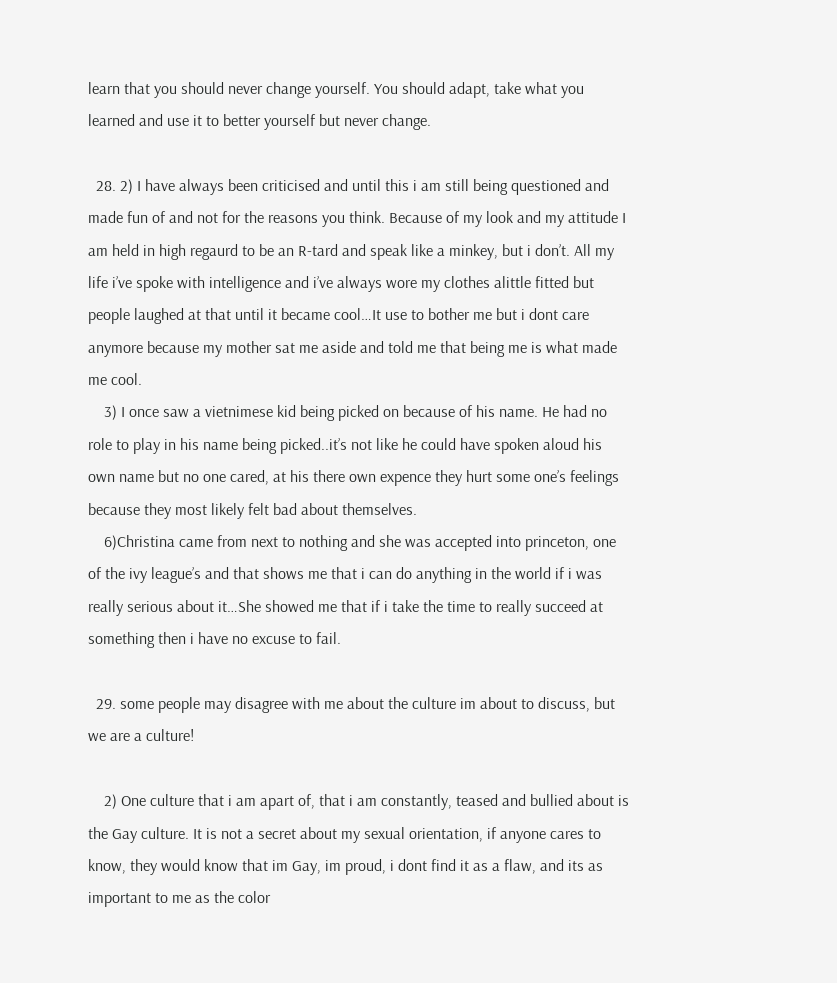learn that you should never change yourself. You should adapt, take what you learned and use it to better yourself but never change.

  28. 2) I have always been criticised and until this i am still being questioned and made fun of and not for the reasons you think. Because of my look and my attitude I am held in high regaurd to be an R-tard and speak like a minkey, but i don’t. All my life i’ve spoke with intelligence and i’ve always wore my clothes alittle fitted but people laughed at that until it became cool…It use to bother me but i dont care anymore because my mother sat me aside and told me that being me is what made me cool.
    3) I once saw a vietnimese kid being picked on because of his name. He had no role to play in his name being picked..it’s not like he could have spoken aloud his own name but no one cared, at his there own expence they hurt some one’s feelings because they most likely felt bad about themselves.
    6)Christina came from next to nothing and she was accepted into princeton, one of the ivy league’s and that shows me that i can do anything in the world if i was really serious about it…She showed me that if i take the time to really succeed at something then i have no excuse to fail.

  29. some people may disagree with me about the culture im about to discuss, but we are a culture!

    2) One culture that i am apart of, that i am constantly, teased and bullied about is the Gay culture. It is not a secret about my sexual orientation, if anyone cares to know, they would know that im Gay, im proud, i dont find it as a flaw, and its as important to me as the color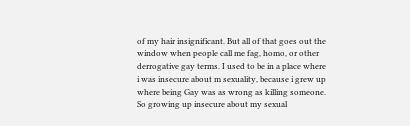of my hair insignificant. But all of that goes out the window when people call me fag, homo, or other derrogative gay terms. I used to be in a place where i was insecure about m sexuality, because i grew up where being Gay was as wrong as killing someone. So growing up insecure about my sexual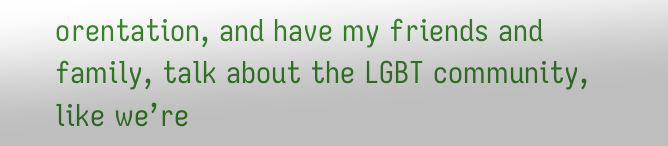orentation, and have my friends and family, talk about the LGBT community, like we’re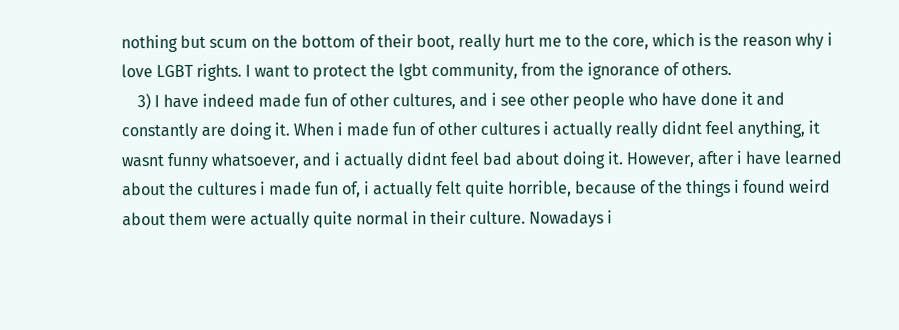nothing but scum on the bottom of their boot, really hurt me to the core, which is the reason why i love LGBT rights. I want to protect the lgbt community, from the ignorance of others.
    3) I have indeed made fun of other cultures, and i see other people who have done it and constantly are doing it. When i made fun of other cultures i actually really didnt feel anything, it wasnt funny whatsoever, and i actually didnt feel bad about doing it. However, after i have learned about the cultures i made fun of, i actually felt quite horrible, because of the things i found weird about them were actually quite normal in their culture. Nowadays i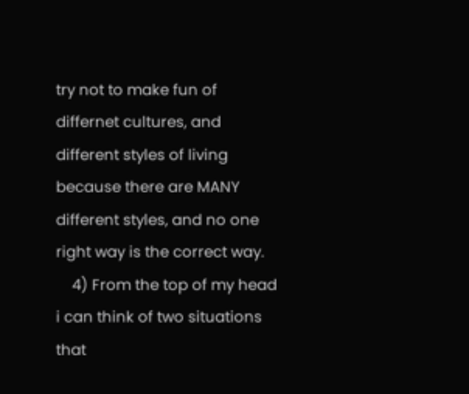try not to make fun of differnet cultures, and different styles of living because there are MANY different styles, and no one right way is the correct way.
    4) From the top of my head i can think of two situations that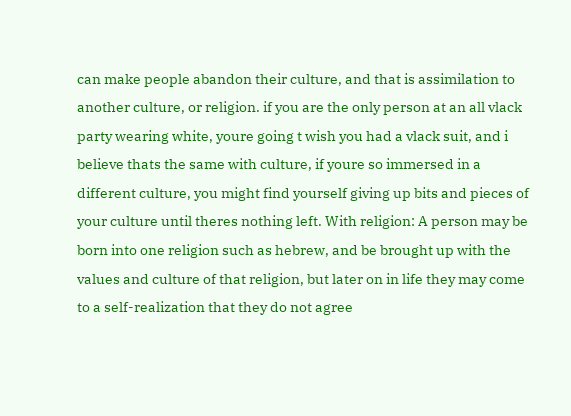can make people abandon their culture, and that is assimilation to another culture, or religion. if you are the only person at an all vlack party wearing white, youre going t wish you had a vlack suit, and i believe thats the same with culture, if youre so immersed in a different culture, you might find yourself giving up bits and pieces of your culture until theres nothing left. With religion: A person may be born into one religion such as hebrew, and be brought up with the values and culture of that religion, but later on in life they may come to a self-realization that they do not agree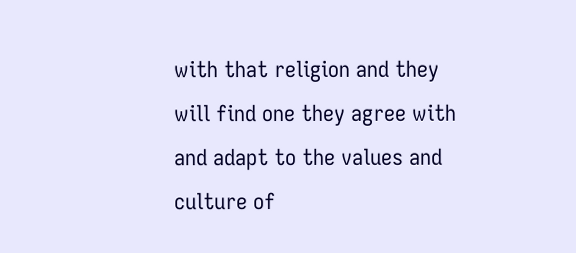with that religion and they will find one they agree with and adapt to the values and culture of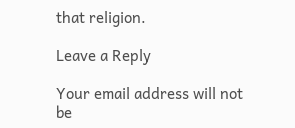that religion.

Leave a Reply

Your email address will not be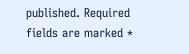published. Required fields are marked *